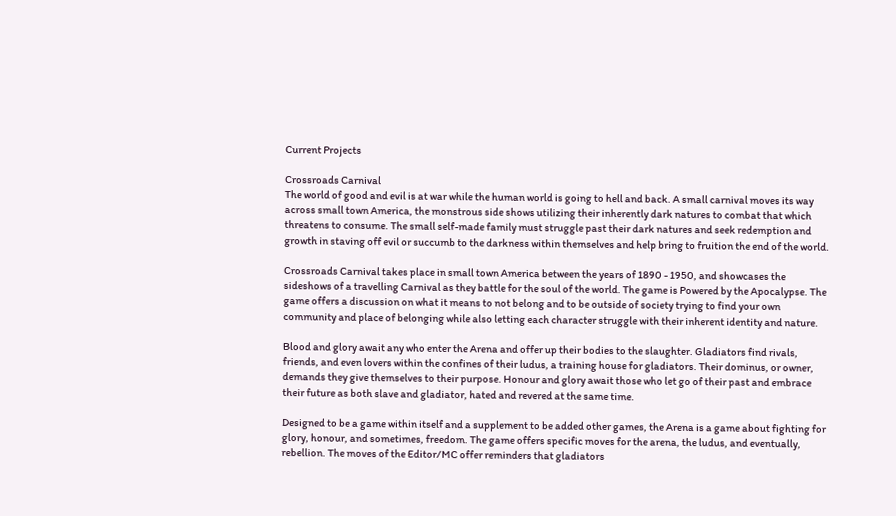Current Projects

Crossroads Carnival
The world of good and evil is at war while the human world is going to hell and back. A small carnival moves its way across small town America, the monstrous side shows utilizing their inherently dark natures to combat that which threatens to consume. The small self-made family must struggle past their dark natures and seek redemption and growth in staving off evil or succumb to the darkness within themselves and help bring to fruition the end of the world.

Crossroads Carnival takes place in small town America between the years of 1890 - 1950, and showcases the sideshows of a travelling Carnival as they battle for the soul of the world. The game is Powered by the Apocalypse. The game offers a discussion on what it means to not belong and to be outside of society trying to find your own community and place of belonging while also letting each character struggle with their inherent identity and nature.

Blood and glory await any who enter the Arena and offer up their bodies to the slaughter. Gladiators find rivals, friends, and even lovers within the confines of their ludus, a training house for gladiators. Their dominus, or owner, demands they give themselves to their purpose. Honour and glory await those who let go of their past and embrace their future as both slave and gladiator, hated and revered at the same time.

Designed to be a game within itself and a supplement to be added other games, the Arena is a game about fighting for glory, honour, and sometimes, freedom. The game offers specific moves for the arena, the ludus, and eventually, rebellion. The moves of the Editor/MC offer reminders that gladiators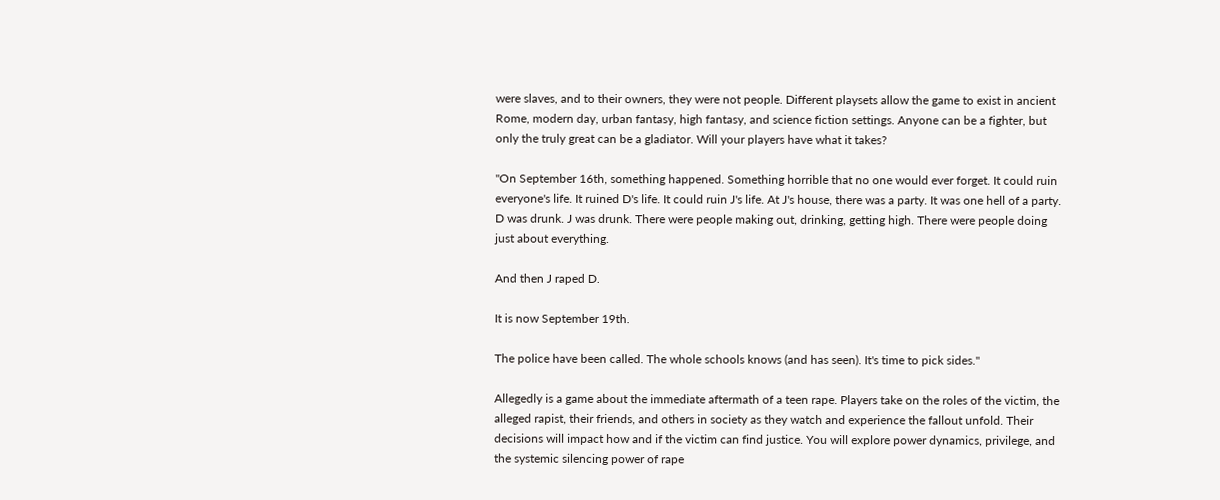were slaves, and to their owners, they were not people. Different playsets allow the game to exist in ancient Rome, modern day, urban fantasy, high fantasy, and science fiction settings. Anyone can be a fighter, but only the truly great can be a gladiator. Will your players have what it takes?

"On September 16th, something happened. Something horrible that no one would ever forget. It could ruin everyone's life. It ruined D's life. It could ruin J's life. At J's house, there was a party. It was one hell of a party. D was drunk. J was drunk. There were people making out, drinking, getting high. There were people doing just about everything.

And then J raped D.

It is now September 19th.

The police have been called. The whole schools knows (and has seen). It's time to pick sides."

Allegedly is a game about the immediate aftermath of a teen rape. Players take on the roles of the victim, the alleged rapist, their friends, and others in society as they watch and experience the fallout unfold. Their decisions will impact how and if the victim can find justice. You will explore power dynamics, privilege, and the systemic silencing power of rape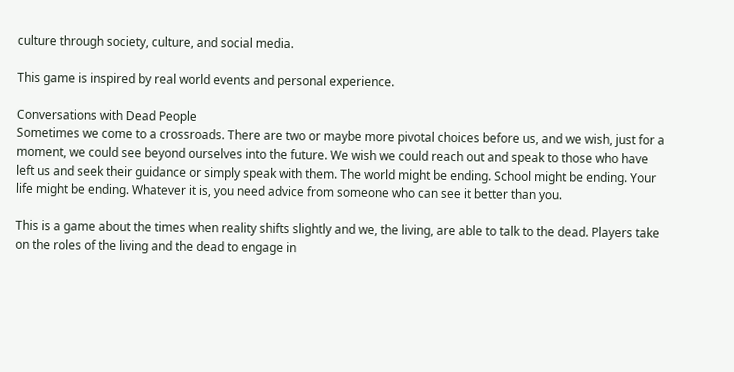culture through society, culture, and social media.

This game is inspired by real world events and personal experience.

Conversations with Dead People
Sometimes we come to a crossroads. There are two or maybe more pivotal choices before us, and we wish, just for a moment, we could see beyond ourselves into the future. We wish we could reach out and speak to those who have left us and seek their guidance or simply speak with them. The world might be ending. School might be ending. Your life might be ending. Whatever it is, you need advice from someone who can see it better than you.

This is a game about the times when reality shifts slightly and we, the living, are able to talk to the dead. Players take on the roles of the living and the dead to engage in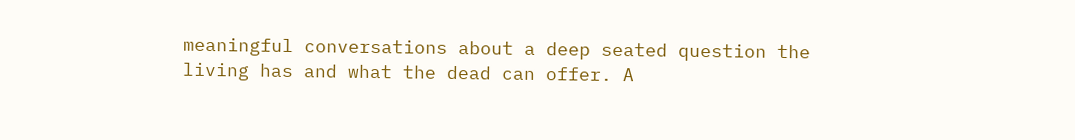meaningful conversations about a deep seated question the living has and what the dead can offer. A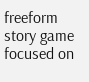freeform story game focused on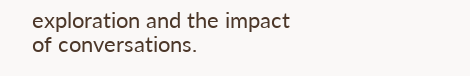exploration and the impact of conversations.